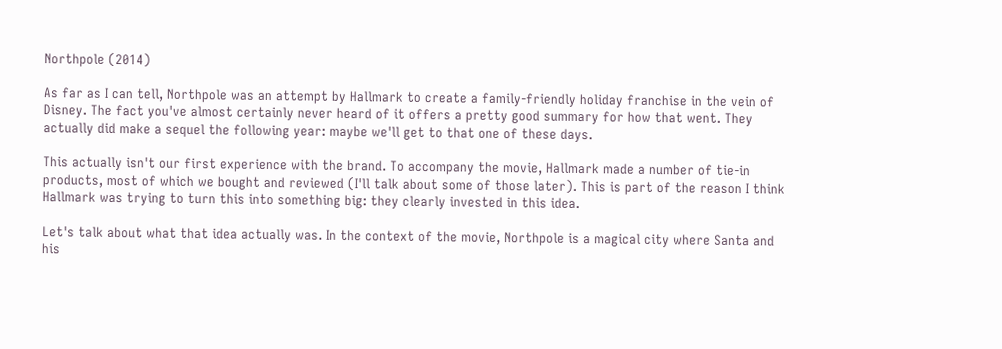Northpole (2014)

As far as I can tell, Northpole was an attempt by Hallmark to create a family-friendly holiday franchise in the vein of Disney. The fact you've almost certainly never heard of it offers a pretty good summary for how that went. They actually did make a sequel the following year: maybe we'll get to that one of these days.

This actually isn't our first experience with the brand. To accompany the movie, Hallmark made a number of tie-in products, most of which we bought and reviewed (I'll talk about some of those later). This is part of the reason I think Hallmark was trying to turn this into something big: they clearly invested in this idea.

Let's talk about what that idea actually was. In the context of the movie, Northpole is a magical city where Santa and his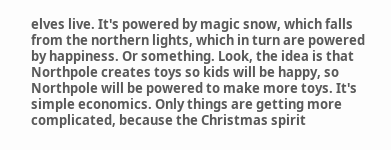elves live. It's powered by magic snow, which falls from the northern lights, which in turn are powered by happiness. Or something. Look, the idea is that Northpole creates toys so kids will be happy, so Northpole will be powered to make more toys. It's simple economics. Only things are getting more complicated, because the Christmas spirit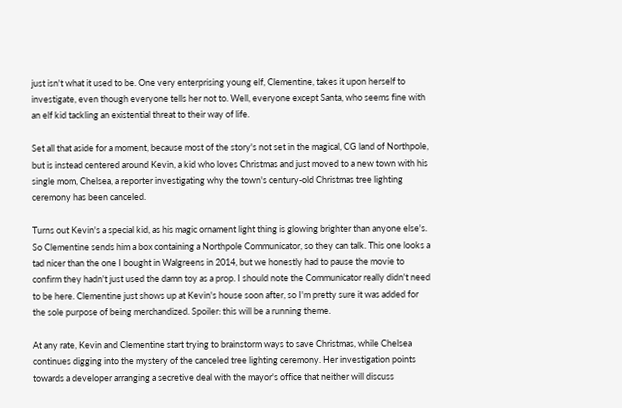just isn't what it used to be. One very enterprising young elf, Clementine, takes it upon herself to investigate, even though everyone tells her not to. Well, everyone except Santa, who seems fine with an elf kid tackling an existential threat to their way of life.

Set all that aside for a moment, because most of the story's not set in the magical, CG land of Northpole, but is instead centered around Kevin, a kid who loves Christmas and just moved to a new town with his single mom, Chelsea, a reporter investigating why the town's century-old Christmas tree lighting ceremony has been canceled.

Turns out Kevin's a special kid, as his magic ornament light thing is glowing brighter than anyone else's. So Clementine sends him a box containing a Northpole Communicator, so they can talk. This one looks a tad nicer than the one I bought in Walgreens in 2014, but we honestly had to pause the movie to confirm they hadn't just used the damn toy as a prop. I should note the Communicator really didn't need to be here. Clementine just shows up at Kevin's house soon after, so I'm pretty sure it was added for the sole purpose of being merchandized. Spoiler: this will be a running theme.

At any rate, Kevin and Clementine start trying to brainstorm ways to save Christmas, while Chelsea continues digging into the mystery of the canceled tree lighting ceremony. Her investigation points towards a developer arranging a secretive deal with the mayor's office that neither will discuss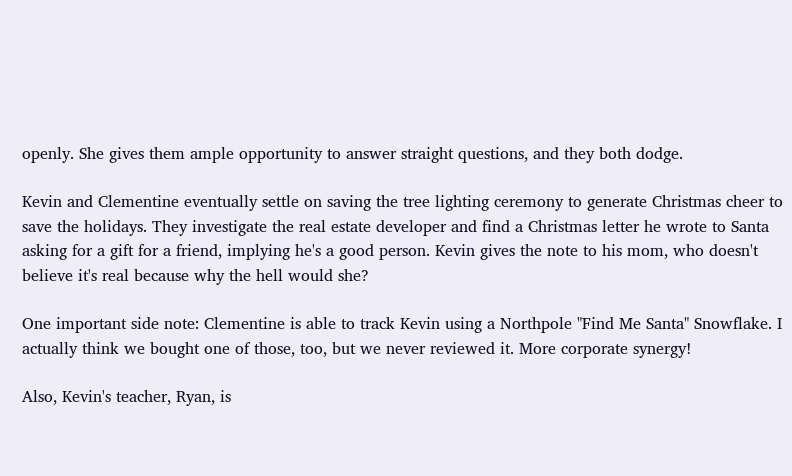openly. She gives them ample opportunity to answer straight questions, and they both dodge.

Kevin and Clementine eventually settle on saving the tree lighting ceremony to generate Christmas cheer to save the holidays. They investigate the real estate developer and find a Christmas letter he wrote to Santa asking for a gift for a friend, implying he's a good person. Kevin gives the note to his mom, who doesn't believe it's real because why the hell would she?

One important side note: Clementine is able to track Kevin using a Northpole "Find Me Santa" Snowflake. I actually think we bought one of those, too, but we never reviewed it. More corporate synergy!

Also, Kevin's teacher, Ryan, is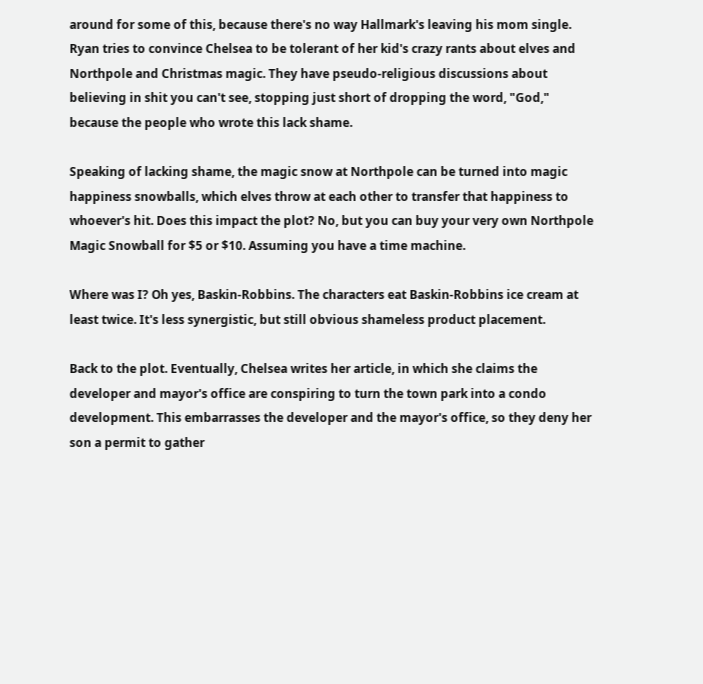around for some of this, because there's no way Hallmark's leaving his mom single. Ryan tries to convince Chelsea to be tolerant of her kid's crazy rants about elves and Northpole and Christmas magic. They have pseudo-religious discussions about believing in shit you can't see, stopping just short of dropping the word, "God," because the people who wrote this lack shame.

Speaking of lacking shame, the magic snow at Northpole can be turned into magic happiness snowballs, which elves throw at each other to transfer that happiness to whoever's hit. Does this impact the plot? No, but you can buy your very own Northpole Magic Snowball for $5 or $10. Assuming you have a time machine.

Where was I? Oh yes, Baskin-Robbins. The characters eat Baskin-Robbins ice cream at least twice. It's less synergistic, but still obvious shameless product placement.

Back to the plot. Eventually, Chelsea writes her article, in which she claims the developer and mayor's office are conspiring to turn the town park into a condo development. This embarrasses the developer and the mayor's office, so they deny her son a permit to gather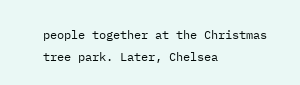people together at the Christmas tree park. Later, Chelsea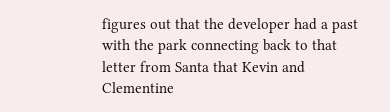figures out that the developer had a past with the park connecting back to that letter from Santa that Kevin and Clementine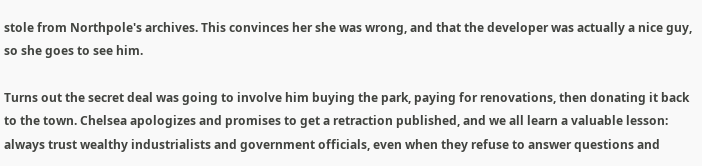stole from Northpole's archives. This convinces her she was wrong, and that the developer was actually a nice guy, so she goes to see him.

Turns out the secret deal was going to involve him buying the park, paying for renovations, then donating it back to the town. Chelsea apologizes and promises to get a retraction published, and we all learn a valuable lesson: always trust wealthy industrialists and government officials, even when they refuse to answer questions and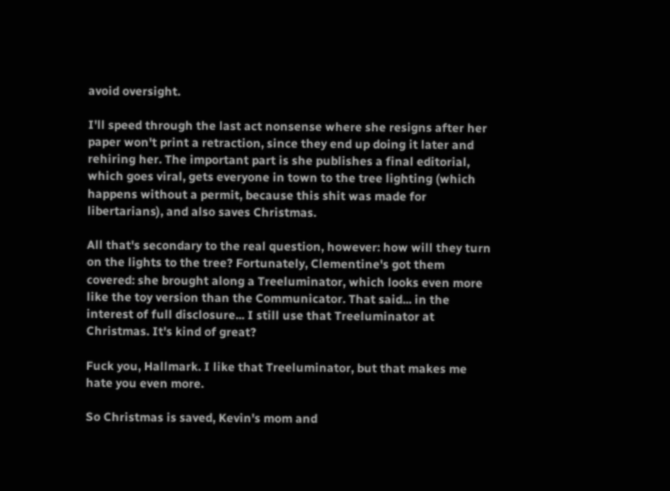avoid oversight.

I'll speed through the last act nonsense where she resigns after her paper won't print a retraction, since they end up doing it later and rehiring her. The important part is she publishes a final editorial, which goes viral, gets everyone in town to the tree lighting (which happens without a permit, because this shit was made for libertarians), and also saves Christmas.

All that's secondary to the real question, however: how will they turn on the lights to the tree? Fortunately, Clementine's got them covered: she brought along a Treeluminator, which looks even more like the toy version than the Communicator. That said... in the interest of full disclosure... I still use that Treeluminator at Christmas. It's kind of great?

Fuck you, Hallmark. I like that Treeluminator, but that makes me hate you even more.

So Christmas is saved, Kevin's mom and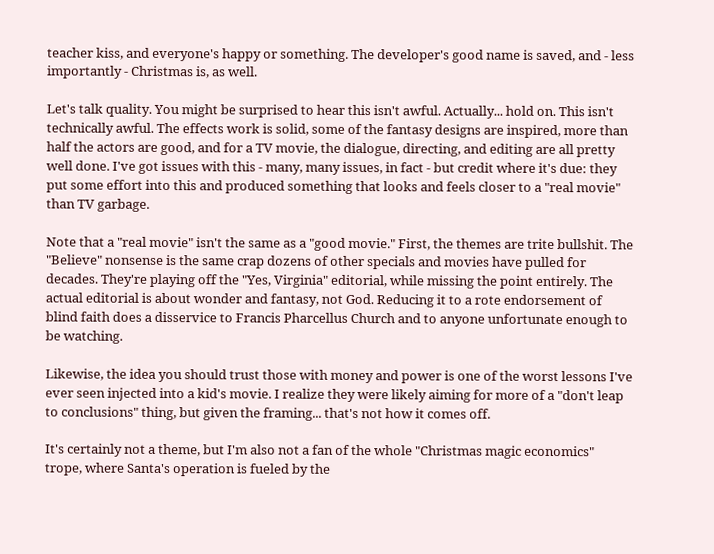teacher kiss, and everyone's happy or something. The developer's good name is saved, and - less importantly - Christmas is, as well.

Let's talk quality. You might be surprised to hear this isn't awful. Actually... hold on. This isn't technically awful. The effects work is solid, some of the fantasy designs are inspired, more than half the actors are good, and for a TV movie, the dialogue, directing, and editing are all pretty well done. I've got issues with this - many, many issues, in fact - but credit where it's due: they put some effort into this and produced something that looks and feels closer to a "real movie" than TV garbage.

Note that a "real movie" isn't the same as a "good movie." First, the themes are trite bullshit. The "Believe" nonsense is the same crap dozens of other specials and movies have pulled for decades. They're playing off the "Yes, Virginia" editorial, while missing the point entirely. The actual editorial is about wonder and fantasy, not God. Reducing it to a rote endorsement of blind faith does a disservice to Francis Pharcellus Church and to anyone unfortunate enough to be watching.

Likewise, the idea you should trust those with money and power is one of the worst lessons I've ever seen injected into a kid's movie. I realize they were likely aiming for more of a "don't leap to conclusions" thing, but given the framing... that's not how it comes off.

It's certainly not a theme, but I'm also not a fan of the whole "Christmas magic economics" trope, where Santa's operation is fueled by the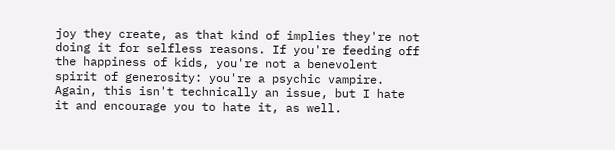joy they create, as that kind of implies they're not doing it for selfless reasons. If you're feeding off the happiness of kids, you're not a benevolent spirit of generosity: you're a psychic vampire. Again, this isn't technically an issue, but I hate it and encourage you to hate it, as well.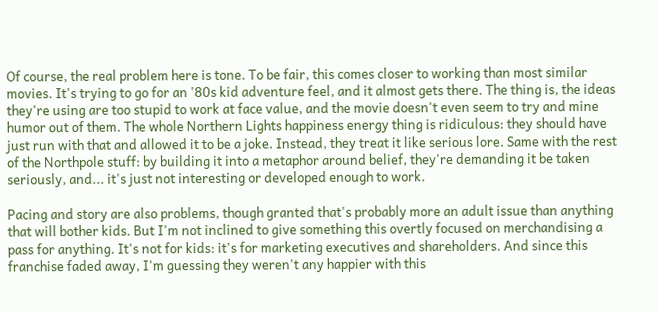Of course, the real problem here is tone. To be fair, this comes closer to working than most similar movies. It's trying to go for an '80s kid adventure feel, and it almost gets there. The thing is, the ideas they're using are too stupid to work at face value, and the movie doesn't even seem to try and mine humor out of them. The whole Northern Lights happiness energy thing is ridiculous: they should have just run with that and allowed it to be a joke. Instead, they treat it like serious lore. Same with the rest of the Northpole stuff: by building it into a metaphor around belief, they're demanding it be taken seriously, and... it's just not interesting or developed enough to work.

Pacing and story are also problems, though granted that's probably more an adult issue than anything that will bother kids. But I'm not inclined to give something this overtly focused on merchandising a pass for anything. It's not for kids: it's for marketing executives and shareholders. And since this franchise faded away, I'm guessing they weren't any happier with this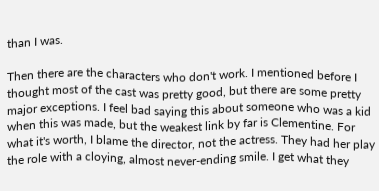than I was.

Then there are the characters who don't work. I mentioned before I thought most of the cast was pretty good, but there are some pretty major exceptions. I feel bad saying this about someone who was a kid when this was made, but the weakest link by far is Clementine. For what it's worth, I blame the director, not the actress. They had her play the role with a cloying, almost never-ending smile. I get what they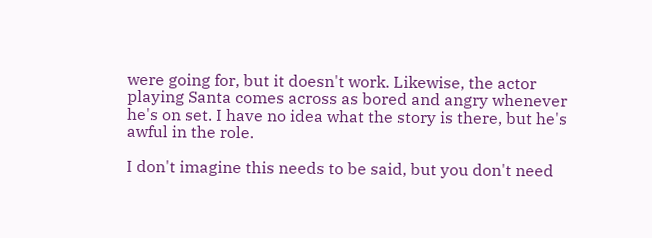were going for, but it doesn't work. Likewise, the actor playing Santa comes across as bored and angry whenever he's on set. I have no idea what the story is there, but he's awful in the role.

I don't imagine this needs to be said, but you don't need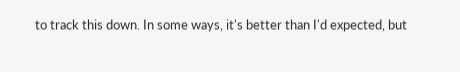to track this down. In some ways, it's better than I'd expected, but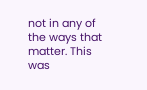not in any of the ways that matter. This was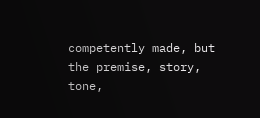competently made, but the premise, story, tone,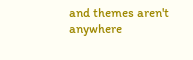and themes aren't anywhere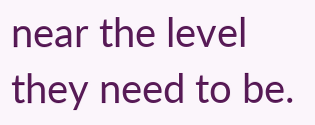near the level they need to be.